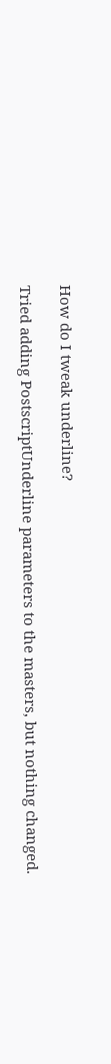How do I tweak underline?

Tried adding PostscriptUnderline parameters to the masters, but nothing changed.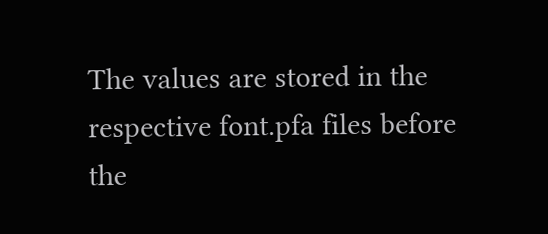The values are stored in the respective font.pfa files before the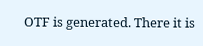OTF is generated. There it is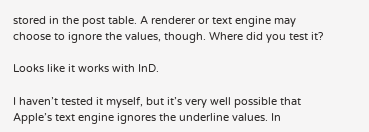stored in the post table. A renderer or text engine may choose to ignore the values, though. Where did you test it?

Looks like it works with InD.

I haven’t tested it myself, but it’s very well possible that Apple’s text engine ignores the underline values. In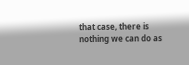that case, there is nothing we can do as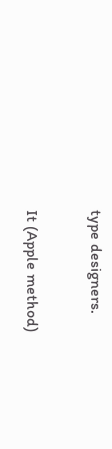type designers.

It (Apple method)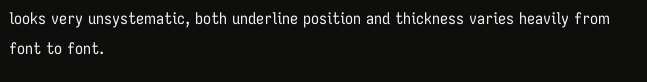looks very unsystematic, both underline position and thickness varies heavily from font to font.